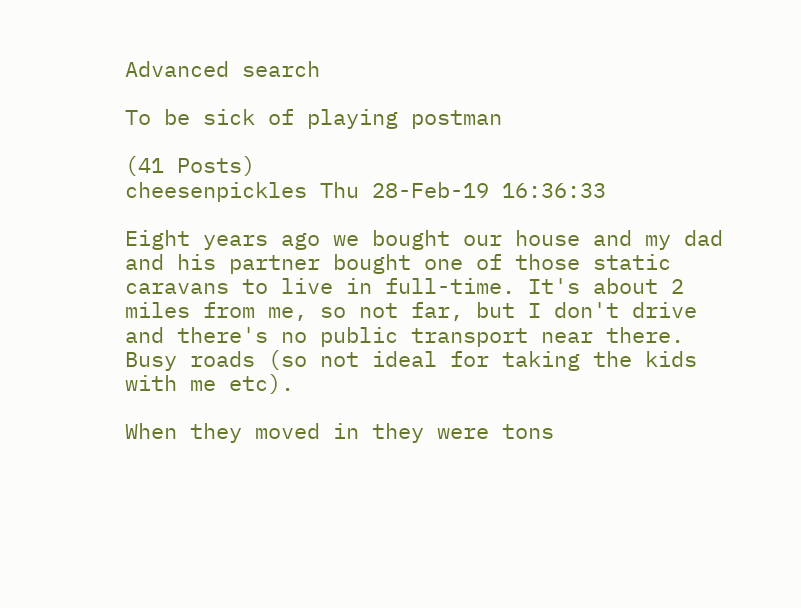Advanced search

To be sick of playing postman

(41 Posts)
cheesenpickles Thu 28-Feb-19 16:36:33

Eight years ago we bought our house and my dad and his partner bought one of those static caravans to live in full-time. It's about 2 miles from me, so not far, but I don't drive and there's no public transport near there. Busy roads (so not ideal for taking the kids with me etc).

When they moved in they were tons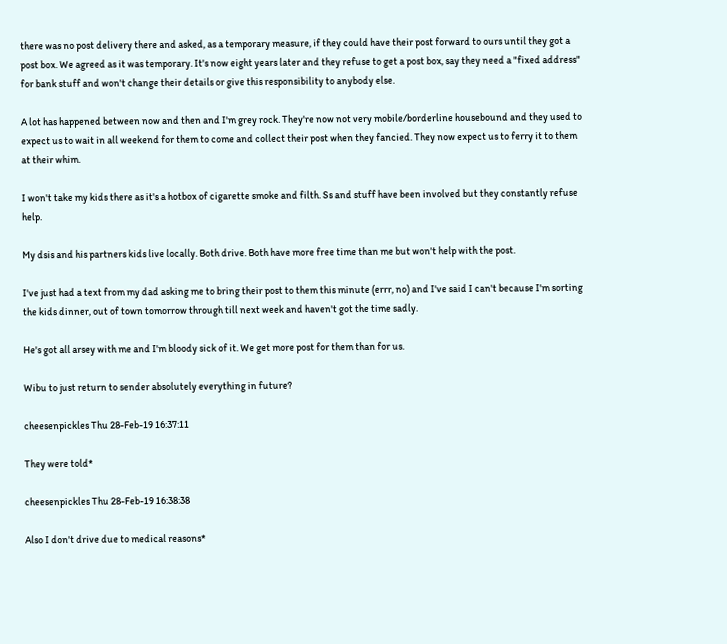there was no post delivery there and asked, as a temporary measure, if they could have their post forward to ours until they got a post box. We agreed as it was temporary. It's now eight years later and they refuse to get a post box, say they need a "fixed address" for bank stuff and won't change their details or give this responsibility to anybody else.

A lot has happened between now and then and I'm grey rock. They're now not very mobile/borderline housebound and they used to expect us to wait in all weekend for them to come and collect their post when they fancied. They now expect us to ferry it to them at their whim.

I won't take my kids there as it's a hotbox of cigarette smoke and filth. Ss and stuff have been involved but they constantly refuse help.

My dsis and his partners kids live locally. Both drive. Both have more free time than me but won't help with the post.

I've just had a text from my dad asking me to bring their post to them this minute (errr, no) and I've said I can't because I'm sorting the kids dinner, out of town tomorrow through till next week and haven't got the time sadly.

He's got all arsey with me and I'm bloody sick of it. We get more post for them than for us.

Wibu to just return to sender absolutely everything in future?

cheesenpickles Thu 28-Feb-19 16:37:11

They were told*

cheesenpickles Thu 28-Feb-19 16:38:38

Also I don't drive due to medical reasons*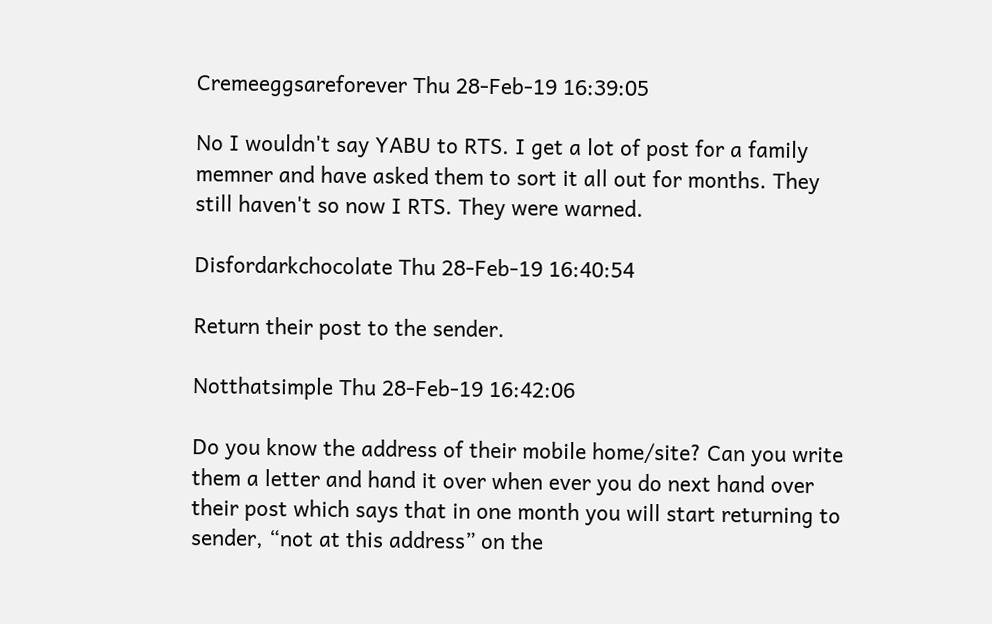Cremeeggsareforever Thu 28-Feb-19 16:39:05

No I wouldn't say YABU to RTS. I get a lot of post for a family memner and have asked them to sort it all out for months. They still haven't so now I RTS. They were warned.

Disfordarkchocolate Thu 28-Feb-19 16:40:54

Return their post to the sender.

Notthatsimple Thu 28-Feb-19 16:42:06

Do you know the address of their mobile home/site? Can you write them a letter and hand it over when ever you do next hand over their post which says that in one month you will start returning to sender, “not at this address” on the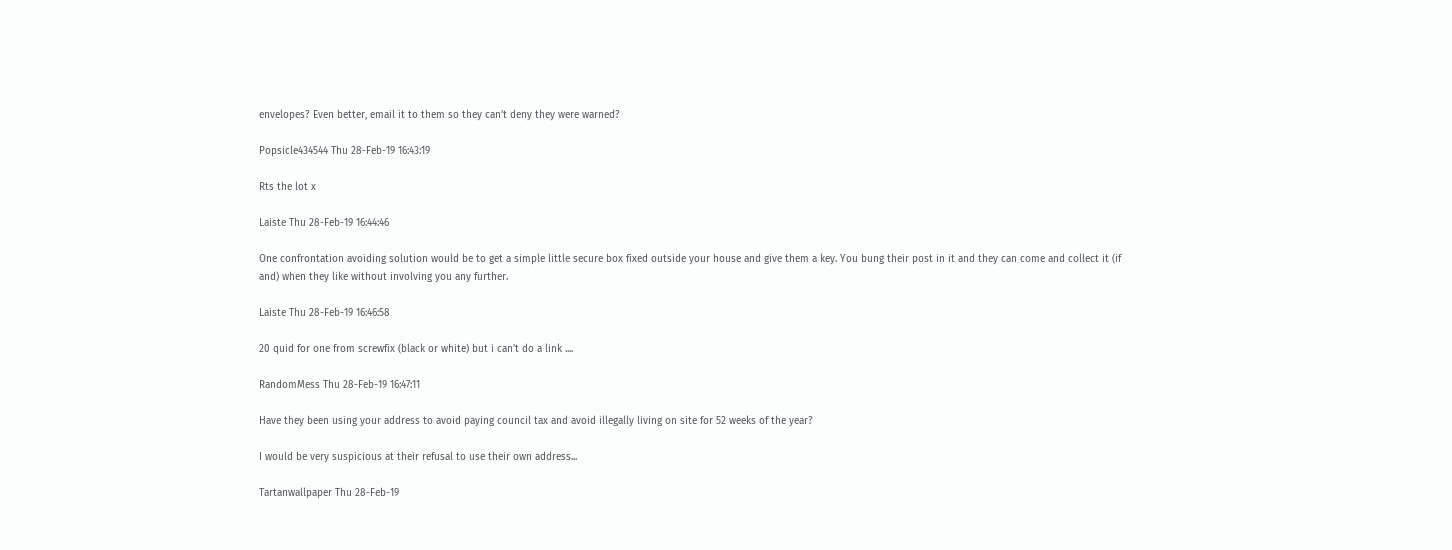envelopes? Even better, email it to them so they can’t deny they were warned?

Popsicle434544 Thu 28-Feb-19 16:43:19

Rts the lot x

Laiste Thu 28-Feb-19 16:44:46

One confrontation avoiding solution would be to get a simple little secure box fixed outside your house and give them a key. You bung their post in it and they can come and collect it (if and) when they like without involving you any further.

Laiste Thu 28-Feb-19 16:46:58

20 quid for one from screwfix (black or white) but i can't do a link ....

RandomMess Thu 28-Feb-19 16:47:11

Have they been using your address to avoid paying council tax and avoid illegally living on site for 52 weeks of the year?

I would be very suspicious at their refusal to use their own address...

Tartanwallpaper Thu 28-Feb-19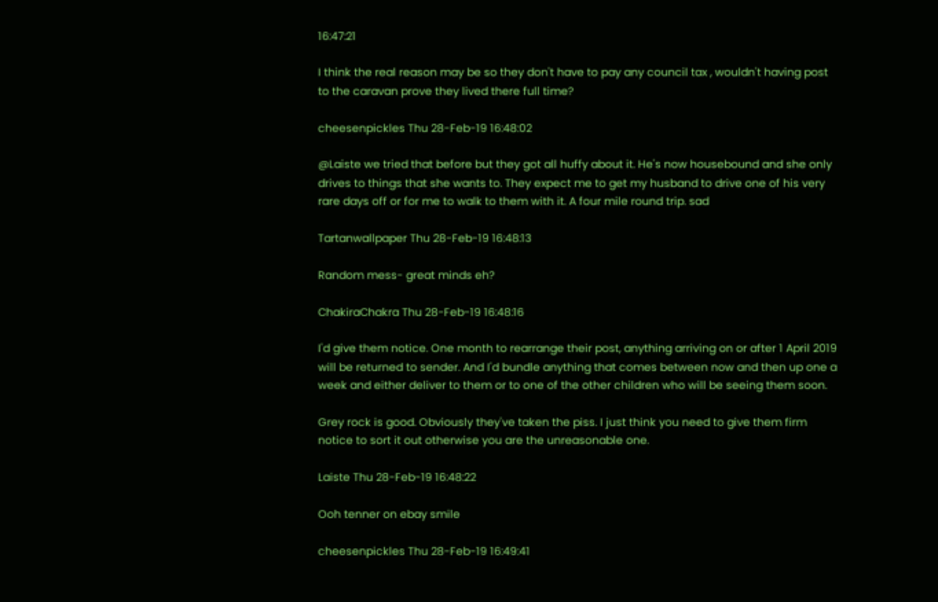16:47:21

I think the real reason may be so they don't have to pay any council tax , wouldn't having post to the caravan prove they lived there full time?

cheesenpickles Thu 28-Feb-19 16:48:02

@Laiste we tried that before but they got all huffy about it. He's now housebound and she only drives to things that she wants to. They expect me to get my husband to drive one of his very rare days off or for me to walk to them with it. A four mile round trip. sad

Tartanwallpaper Thu 28-Feb-19 16:48:13

Random mess- great minds eh?

ChakiraChakra Thu 28-Feb-19 16:48:16

I'd give them notice. One month to rearrange their post, anything arriving on or after 1 April 2019 will be returned to sender. And I'd bundle anything that comes between now and then up one a week and either deliver to them or to one of the other children who will be seeing them soon.

Grey rock is good. Obviously they've taken the piss. I just think you need to give them firm notice to sort it out otherwise you are the unreasonable one.

Laiste Thu 28-Feb-19 16:48:22

Ooh tenner on ebay smile

cheesenpickles Thu 28-Feb-19 16:49:41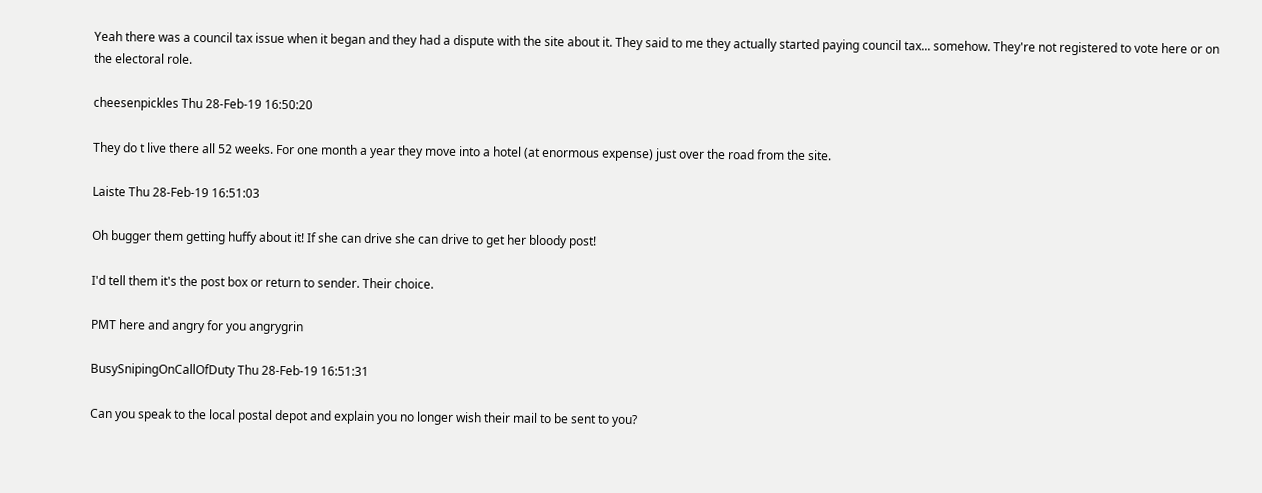Yeah there was a council tax issue when it began and they had a dispute with the site about it. They said to me they actually started paying council tax... somehow. They're not registered to vote here or on the electoral role.

cheesenpickles Thu 28-Feb-19 16:50:20

They do t live there all 52 weeks. For one month a year they move into a hotel (at enormous expense) just over the road from the site.

Laiste Thu 28-Feb-19 16:51:03

Oh bugger them getting huffy about it! If she can drive she can drive to get her bloody post!

I'd tell them it's the post box or return to sender. Their choice.

PMT here and angry for you angrygrin

BusySnipingOnCallOfDuty Thu 28-Feb-19 16:51:31

Can you speak to the local postal depot and explain you no longer wish their mail to be sent to you?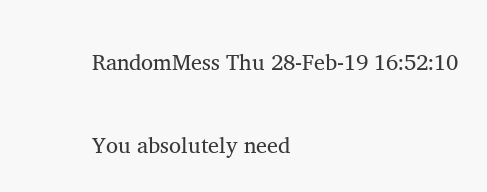RandomMess Thu 28-Feb-19 16:52:10

You absolutely need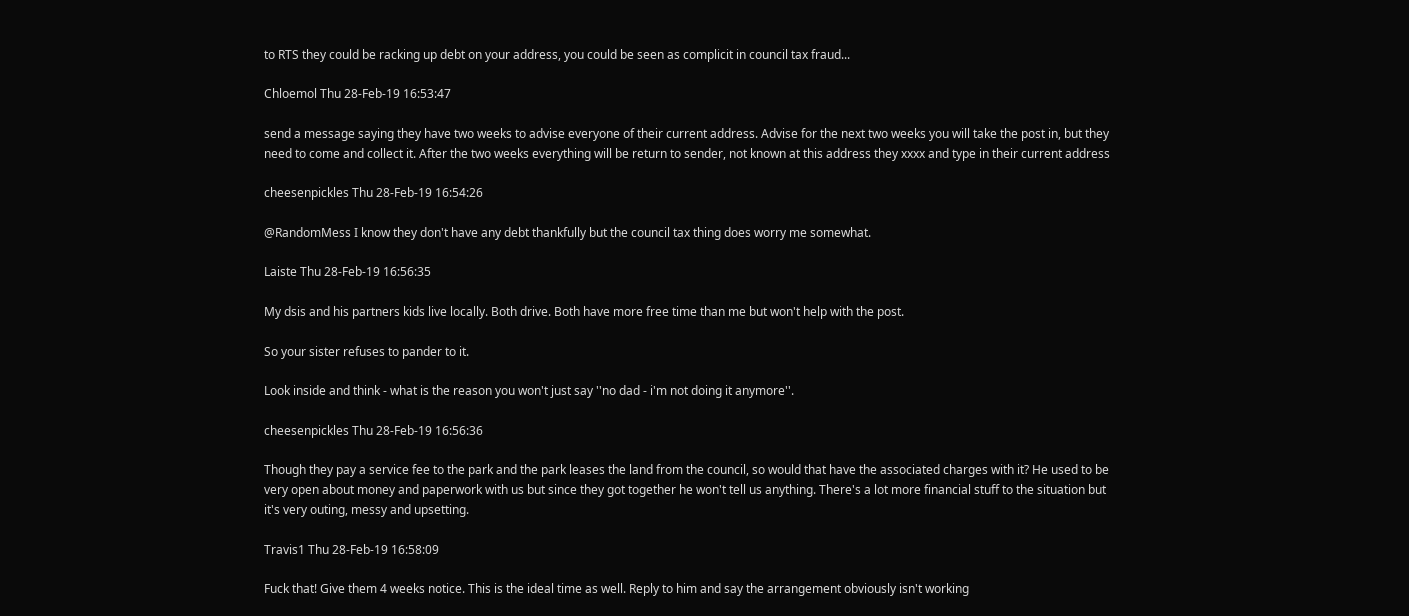to RTS they could be racking up debt on your address, you could be seen as complicit in council tax fraud...

Chloemol Thu 28-Feb-19 16:53:47

send a message saying they have two weeks to advise everyone of their current address. Advise for the next two weeks you will take the post in, but they need to come and collect it. After the two weeks everything will be return to sender, not known at this address they xxxx and type in their current address

cheesenpickles Thu 28-Feb-19 16:54:26

@RandomMess I know they don't have any debt thankfully but the council tax thing does worry me somewhat.

Laiste Thu 28-Feb-19 16:56:35

My dsis and his partners kids live locally. Both drive. Both have more free time than me but won't help with the post.

So your sister refuses to pander to it.

Look inside and think - what is the reason you won't just say ''no dad - i'm not doing it anymore''.

cheesenpickles Thu 28-Feb-19 16:56:36

Though they pay a service fee to the park and the park leases the land from the council, so would that have the associated charges with it? He used to be very open about money and paperwork with us but since they got together he won't tell us anything. There's a lot more financial stuff to the situation but it's very outing, messy and upsetting.

Travis1 Thu 28-Feb-19 16:58:09

Fuck that! Give them 4 weeks notice. This is the ideal time as well. Reply to him and say the arrangement obviously isn't working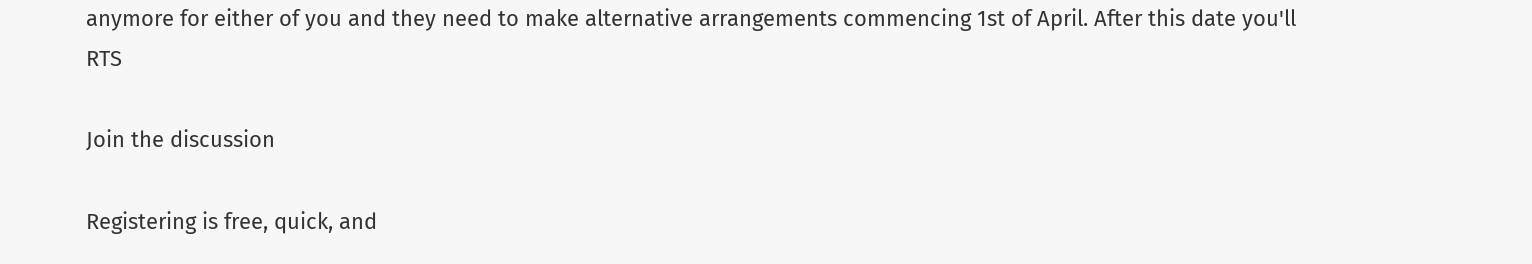anymore for either of you and they need to make alternative arrangements commencing 1st of April. After this date you'll RTS

Join the discussion

Registering is free, quick, and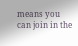means you can join in the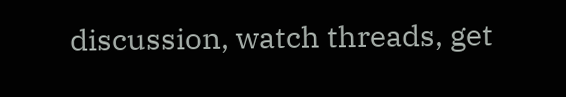discussion, watch threads, get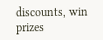discounts, win prizes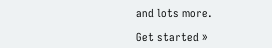and lots more.

Get started »